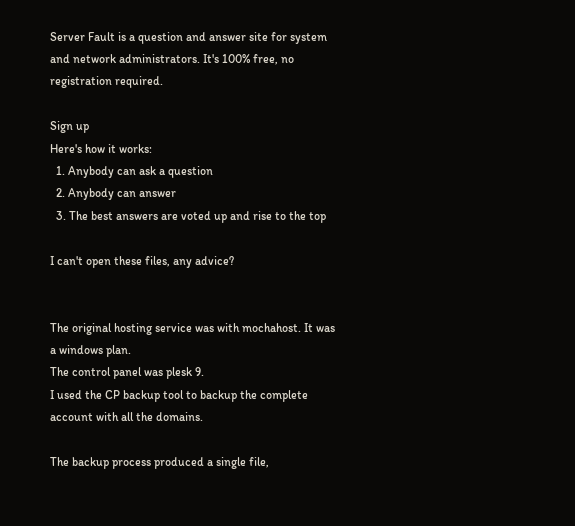Server Fault is a question and answer site for system and network administrators. It's 100% free, no registration required.

Sign up
Here's how it works:
  1. Anybody can ask a question
  2. Anybody can answer
  3. The best answers are voted up and rise to the top

I can't open these files, any advice?


The original hosting service was with mochahost. It was a windows plan.
The control panel was plesk 9.
I used the CP backup tool to backup the complete account with all the domains.

The backup process produced a single file,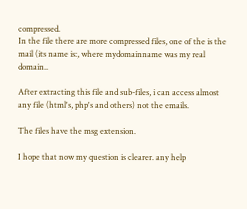compressed.
In the file there are more compressed files, one of the is the mail (its name is:, where mydomainname was my real domain..

After extracting this file and sub-files, i can access almost any file (html's, php's and others) not the emails.

The files have the msg extension.

I hope that now my question is clearer. any help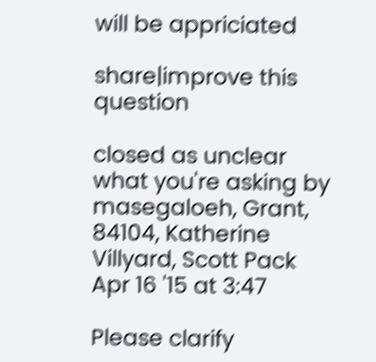will be appriciated

share|improve this question

closed as unclear what you're asking by masegaloeh, Grant, 84104, Katherine Villyard, Scott Pack Apr 16 '15 at 3:47

Please clarify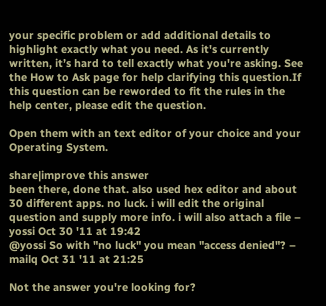your specific problem or add additional details to highlight exactly what you need. As it's currently written, it’s hard to tell exactly what you're asking. See the How to Ask page for help clarifying this question.If this question can be reworded to fit the rules in the help center, please edit the question.

Open them with an text editor of your choice and your Operating System.

share|improve this answer
been there, done that. also used hex editor and about 30 different apps. no luck. i will edit the original question and supply more info. i will also attach a file – yossi Oct 30 '11 at 19:42
@yossi So with "no luck" you mean "access denied"? – mailq Oct 31 '11 at 21:25

Not the answer you're looking for?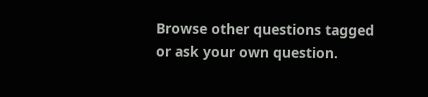Browse other questions tagged or ask your own question.